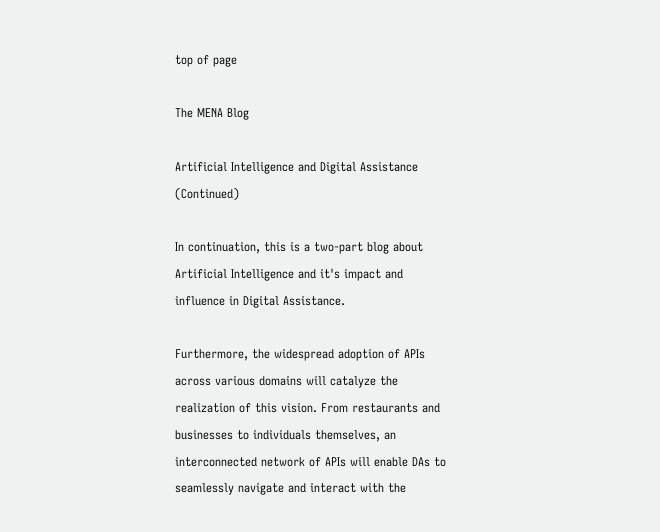top of page

The MENA Blog

Artificial Intelligence and Digital Assistance (Continued)

In continuation, this is a two-part blog about Artificial Intelligence and it's impact and influence in Digital Assistance.

Furthermore, the widespread adoption of APIs across various domains will catalyze the realization of this vision. From restaurants and businesses to individuals themselves, an interconnected network of APIs will enable DAs to seamlessly navigate and interact with the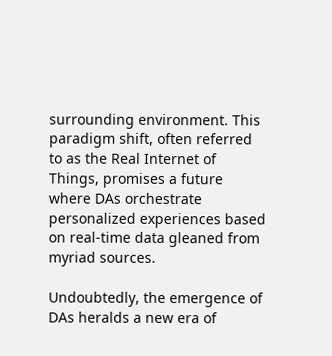surrounding environment. This paradigm shift, often referred to as the Real Internet of Things, promises a future where DAs orchestrate personalized experiences based on real-time data gleaned from myriad sources.

Undoubtedly, the emergence of DAs heralds a new era of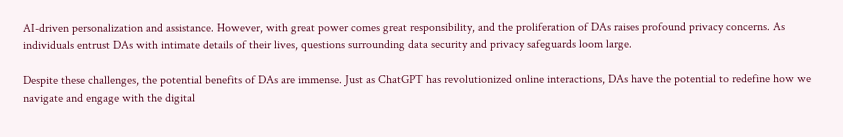AI-driven personalization and assistance. However, with great power comes great responsibility, and the proliferation of DAs raises profound privacy concerns. As individuals entrust DAs with intimate details of their lives, questions surrounding data security and privacy safeguards loom large.

Despite these challenges, the potential benefits of DAs are immense. Just as ChatGPT has revolutionized online interactions, DAs have the potential to redefine how we navigate and engage with the digital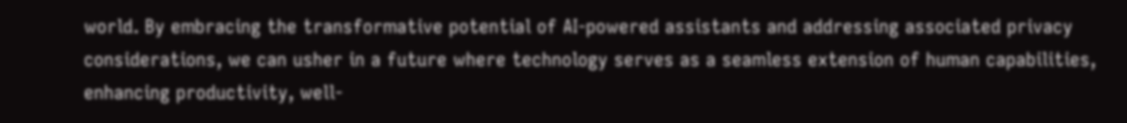world. By embracing the transformative potential of AI-powered assistants and addressing associated privacy considerations, we can usher in a future where technology serves as a seamless extension of human capabilities, enhancing productivity, well-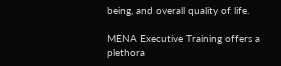being, and overall quality of life.

MENA Executive Training offers a plethora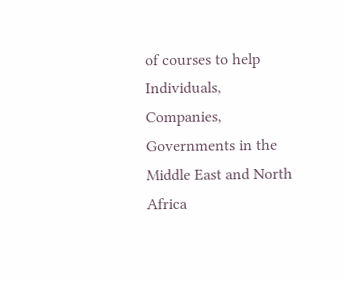of courses to help Individuals, Companies, Governments in the Middle East and North Africa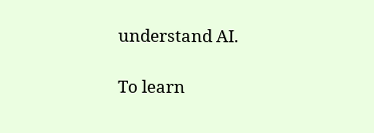understand AI.

To learn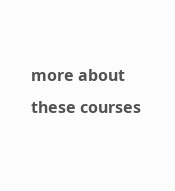more about these courses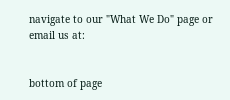navigate to our "What We Do" page or email us at:


bottom of page